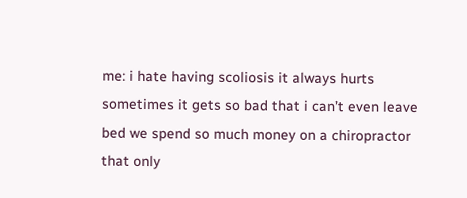me: i hate having scoliosis it always hurts sometimes it gets so bad that i can’t even leave bed we spend so much money on a chiropractor that only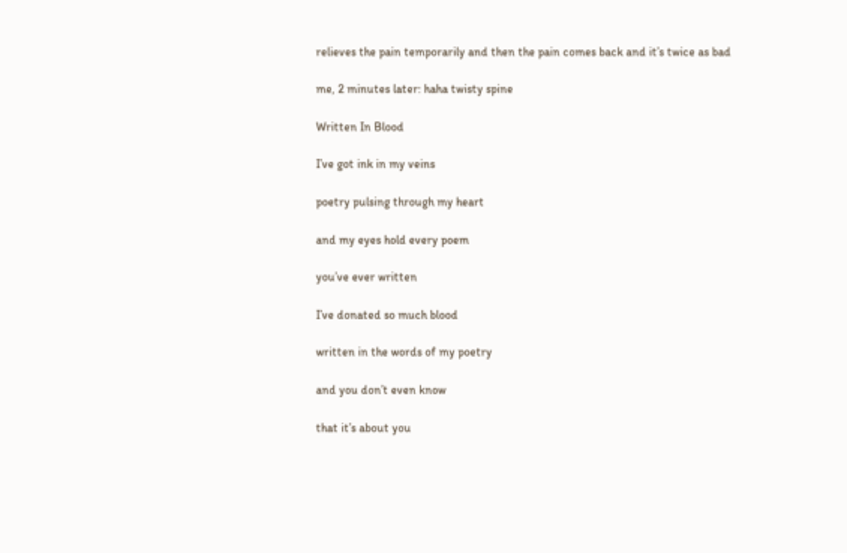relieves the pain temporarily and then the pain comes back and it’s twice as bad

me, 2 minutes later: haha twisty spine

Written In Blood

I’ve got ink in my veins

poetry pulsing through my heart

and my eyes hold every poem

you’ve ever written

I’ve donated so much blood

written in the words of my poetry

and you don’t even know

that it’s about you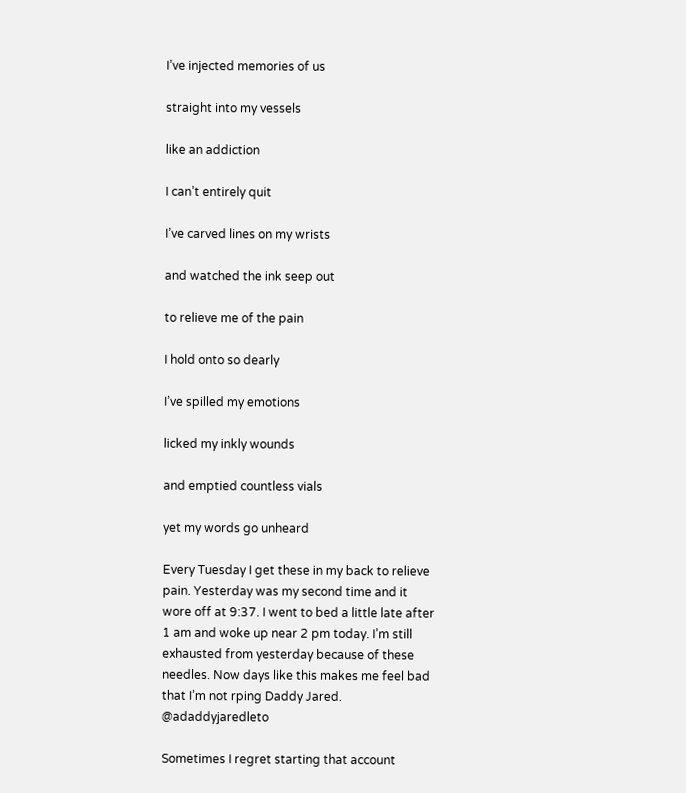I’ve injected memories of us

straight into my vessels

like an addiction

I can’t entirely quit

I’ve carved lines on my wrists

and watched the ink seep out

to relieve me of the pain

I hold onto so dearly

I’ve spilled my emotions

licked my inkly wounds

and emptied countless vials

yet my words go unheard

Every Tuesday I get these in my back to relieve pain. Yesterday was my second time and it wore off at 9:37. I went to bed a little late after 1 am and woke up near 2 pm today. I’m still exhausted from yesterday because of these needles. Now days like this makes me feel bad that I’m not rping Daddy Jared. @adaddyjaredleto

Sometimes I regret starting that account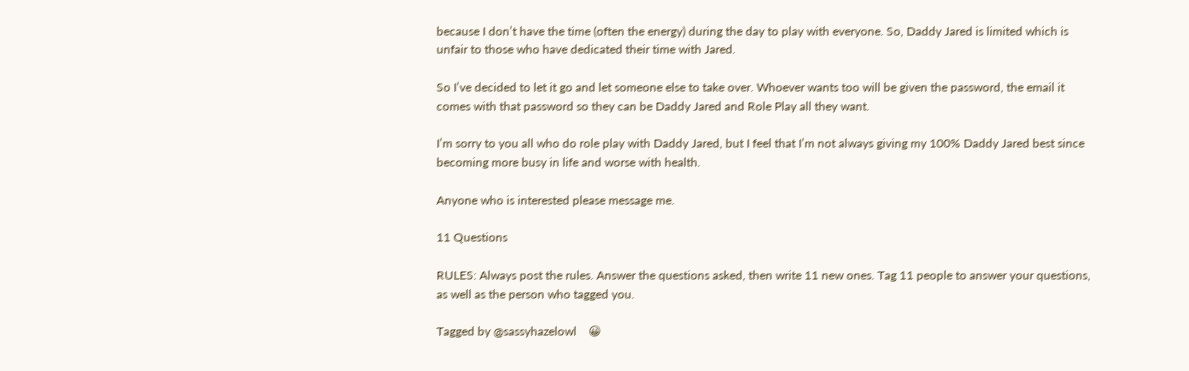because I don’t have the time (often the energy) during the day to play with everyone. So, Daddy Jared is limited which is unfair to those who have dedicated their time with Jared.

So I’ve decided to let it go and let someone else to take over. Whoever wants too will be given the password, the email it comes with that password so they can be Daddy Jared and Role Play all they want.

I’m sorry to you all who do role play with Daddy Jared, but I feel that I’m not always giving my 100% Daddy Jared best since becoming more busy in life and worse with health.

Anyone who is interested please message me.

11 Questions

RULES: Always post the rules. Answer the questions asked, then write 11 new ones. Tag 11 people to answer your questions, as well as the person who tagged you.

Tagged by @sassyhazelowl    😀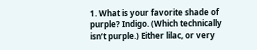1. What is your favorite shade of purple? Indigo. (Which technically isn’t purple.) Either lilac, or very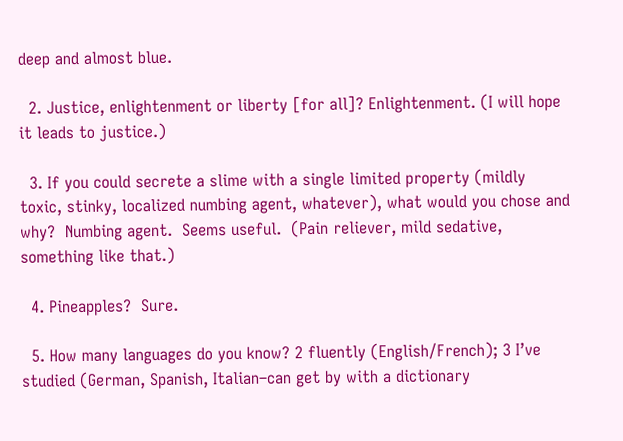deep and almost blue.

  2. Justice, enlightenment or liberty [for all]? Enlightenment. (I will hope it leads to justice.)

  3. If you could secrete a slime with a single limited property (mildly toxic, stinky, localized numbing agent, whatever), what would you chose and why?  Numbing agent.  Seems useful.  (Pain reliever, mild sedative, something like that.)

  4. Pineapples?  Sure.

  5. How many languages do you know? 2 fluently (English/French); 3 I’ve studied (German, Spanish, Italian–can get by with a dictionary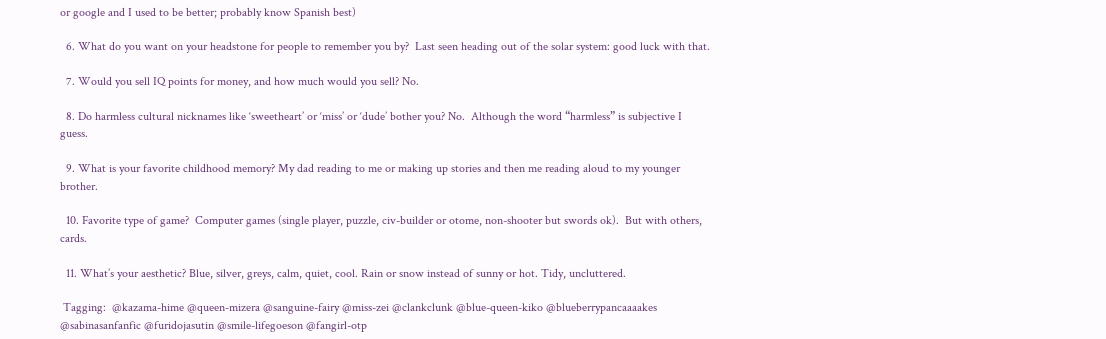or google and I used to be better; probably know Spanish best)

  6. What do you want on your headstone for people to remember you by?  Last seen heading out of the solar system: good luck with that.

  7. Would you sell IQ points for money, and how much would you sell? No.

  8. Do harmless cultural nicknames like ‘sweetheart’ or ‘miss’ or ‘dude’ bother you? No.  Although the word “harmless” is subjective I guess.

  9. What is your favorite childhood memory? My dad reading to me or making up stories and then me reading aloud to my younger brother.

  10. Favorite type of game?  Computer games (single player, puzzle, civ-builder or otome, non-shooter but swords ok).  But with others, cards.

  11. What’s your aesthetic? Blue, silver, greys, calm, quiet, cool. Rain or snow instead of sunny or hot. Tidy, uncluttered.

 Tagging:  @kazama-hime @queen-mizera @sanguine-fairy @miss-zei @clankclunk @blue-queen-kiko @blueberrypancaaaakes @sabinasanfanfic @furidojasutin @smile-lifegoeson @fangirl-otp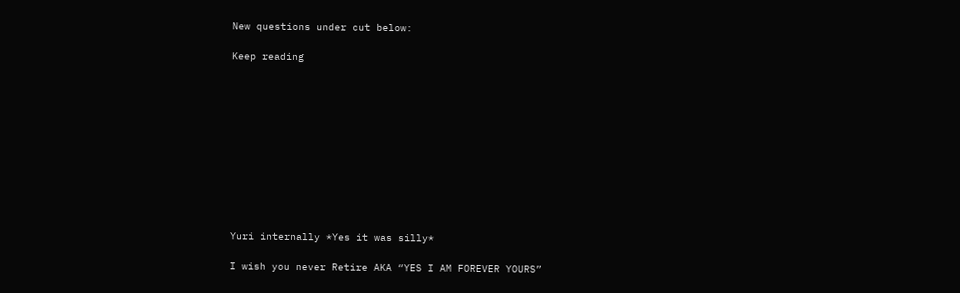New questions under cut below:

Keep reading











Yuri internally *Yes it was silly*

I wish you never Retire AKA “YES I AM FOREVER YOURS”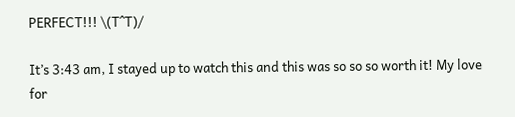PERFECT!!! \(T^T)/

It’s 3:43 am, I stayed up to watch this and this was so so so worth it! My love for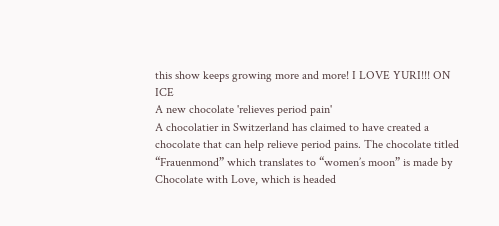this show keeps growing more and more! I LOVE YURI!!! ON ICE
A new chocolate 'relieves period pain'
A chocolatier in Switzerland has claimed to have created a chocolate that can help relieve period pains. The chocolate titled “Frauenmond” which translates to “women’s moon” is made by Chocolate with Love, which is headed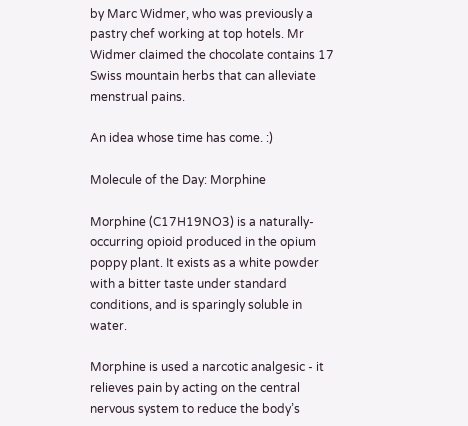by Marc Widmer, who was previously a pastry chef working at top hotels. Mr Widmer claimed the chocolate contains 17 Swiss mountain herbs that can alleviate menstrual pains.

An idea whose time has come. :)

Molecule of the Day: Morphine

Morphine (C17H19NO3) is a naturally-occurring opioid produced in the opium poppy plant. It exists as a white powder with a bitter taste under standard conditions, and is sparingly soluble in water.

Morphine is used a narcotic analgesic - it relieves pain by acting on the central nervous system to reduce the body’s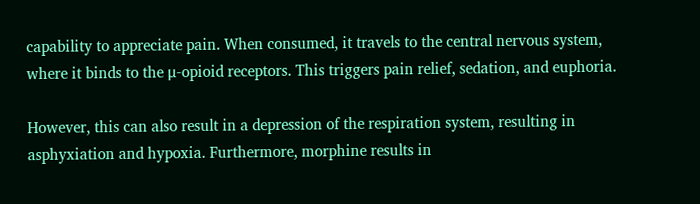capability to appreciate pain. When consumed, it travels to the central nervous system, where it binds to the μ-opioid receptors. This triggers pain relief, sedation, and euphoria.

However, this can also result in a depression of the respiration system, resulting in asphyxiation and hypoxia. Furthermore, morphine results in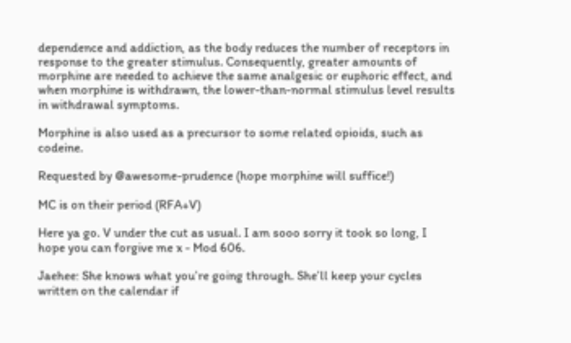dependence and addiction, as the body reduces the number of receptors in response to the greater stimulus. Consequently, greater amounts of morphine are needed to achieve the same analgesic or euphoric effect, and when morphine is withdrawn, the lower-than-normal stimulus level results in withdrawal symptoms.

Morphine is also used as a precursor to some related opioids, such as codeine.

Requested by @awesome-prudence (hope morphine will suffice!)

MC is on their period (RFA+V)

Here ya go. V under the cut as usual. I am sooo sorry it took so long, I hope you can forgive me x - Mod 606.

Jaehee: She knows what you’re going through. She’ll keep your cycles written on the calendar if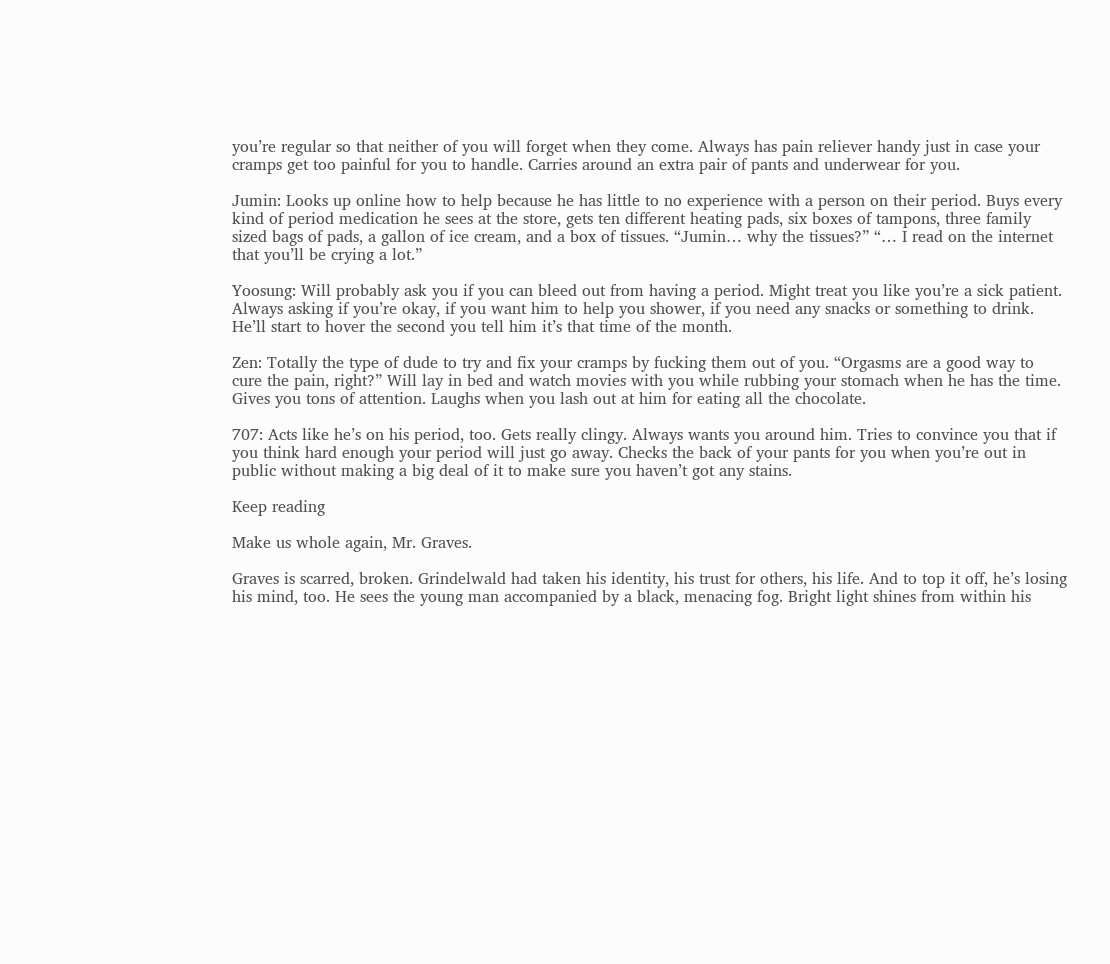you’re regular so that neither of you will forget when they come. Always has pain reliever handy just in case your cramps get too painful for you to handle. Carries around an extra pair of pants and underwear for you.

Jumin: Looks up online how to help because he has little to no experience with a person on their period. Buys every kind of period medication he sees at the store, gets ten different heating pads, six boxes of tampons, three family sized bags of pads, a gallon of ice cream, and a box of tissues. “Jumin… why the tissues?” “… I read on the internet that you’ll be crying a lot.”

Yoosung: Will probably ask you if you can bleed out from having a period. Might treat you like you’re a sick patient. Always asking if you’re okay, if you want him to help you shower, if you need any snacks or something to drink. He’ll start to hover the second you tell him it’s that time of the month.

Zen: Totally the type of dude to try and fix your cramps by fucking them out of you. “Orgasms are a good way to cure the pain, right?” Will lay in bed and watch movies with you while rubbing your stomach when he has the time. Gives you tons of attention. Laughs when you lash out at him for eating all the chocolate.

707: Acts like he’s on his period, too. Gets really clingy. Always wants you around him. Tries to convince you that if you think hard enough your period will just go away. Checks the back of your pants for you when you’re out in public without making a big deal of it to make sure you haven’t got any stains.

Keep reading

Make us whole again, Mr. Graves.

Graves is scarred, broken. Grindelwald had taken his identity, his trust for others, his life. And to top it off, he’s losing his mind, too. He sees the young man accompanied by a black, menacing fog. Bright light shines from within his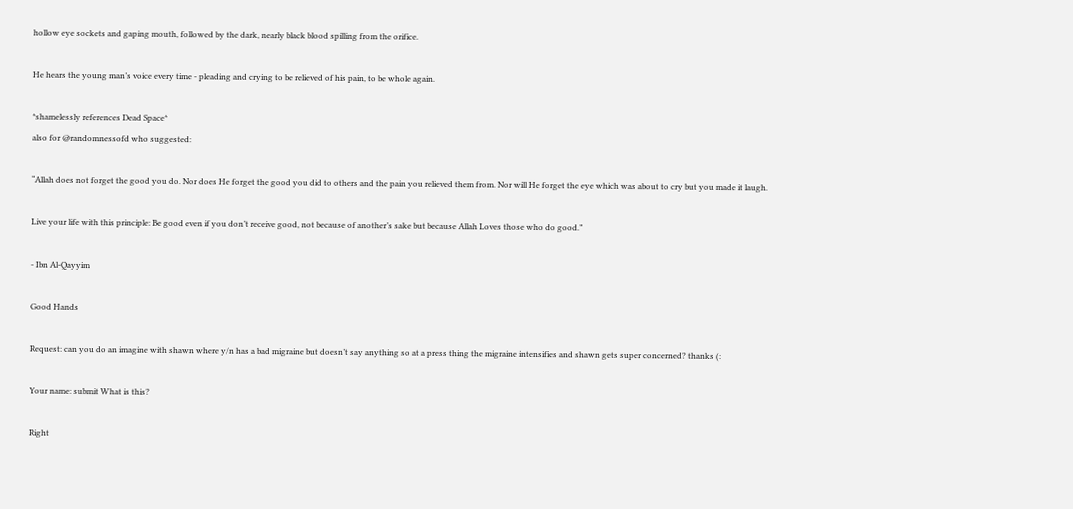hollow eye sockets and gaping mouth, followed by the dark, nearly black blood spilling from the orifice.

He hears the young man’s voice every time - pleading and crying to be relieved of his pain, to be whole again.

*shamelessly references Dead Space*
also for @randomnessofd who suggested:

“Allah does not forget the good you do. Nor does He forget the good you did to others and the pain you relieved them from. Nor will He forget the eye which was about to cry but you made it laugh.

Live your life with this principle: Be good even if you don’t receive good, not because of another’s sake but because Allah Loves those who do good.”

- Ibn Al-Qayyim

Good Hands

Request: can you do an imagine with shawn where y/n has a bad migraine but doesn’t say anything so at a press thing the migraine intensifies and shawn gets super concerned? thanks (:

Your name: submit What is this?

Right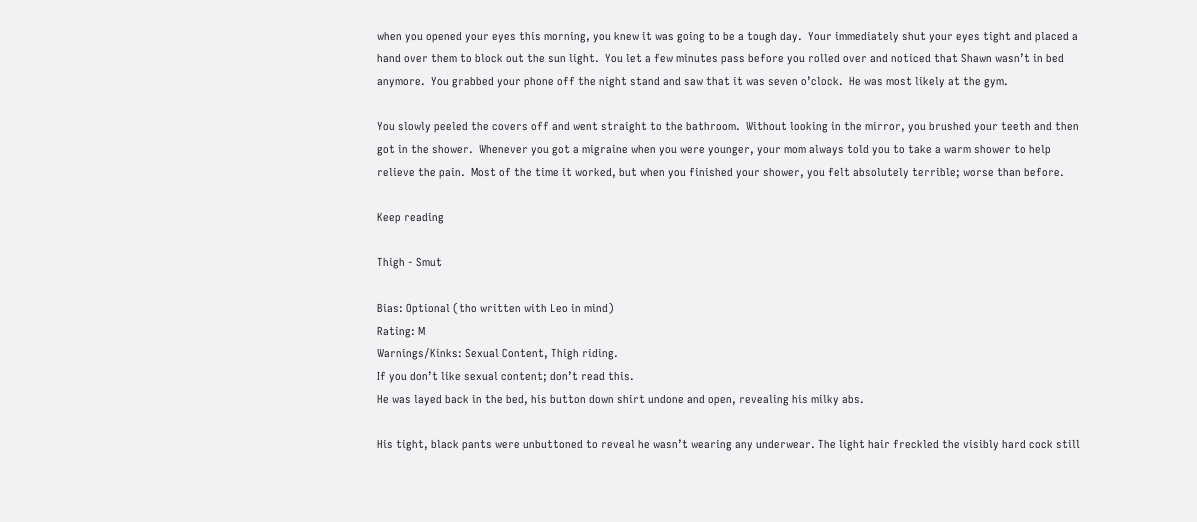when you opened your eyes this morning, you knew it was going to be a tough day.  Your immediately shut your eyes tight and placed a hand over them to block out the sun light.  You let a few minutes pass before you rolled over and noticed that Shawn wasn’t in bed anymore.  You grabbed your phone off the night stand and saw that it was seven o’clock.  He was most likely at the gym.

You slowly peeled the covers off and went straight to the bathroom.  Without looking in the mirror, you brushed your teeth and then got in the shower.  Whenever you got a migraine when you were younger, your mom always told you to take a warm shower to help relieve the pain.  Most of the time it worked, but when you finished your shower, you felt absolutely terrible; worse than before.

Keep reading

Thigh - Smut

Bias: Optional (tho written with Leo in mind)
Rating: M
Warnings/Kinks: Sexual Content, Thigh riding.
If you don’t like sexual content; don’t read this.
He was layed back in the bed, his button down shirt undone and open, revealing his milky abs.

His tight, black pants were unbuttoned to reveal he wasn’t wearing any underwear. The light hair freckled the visibly hard cock still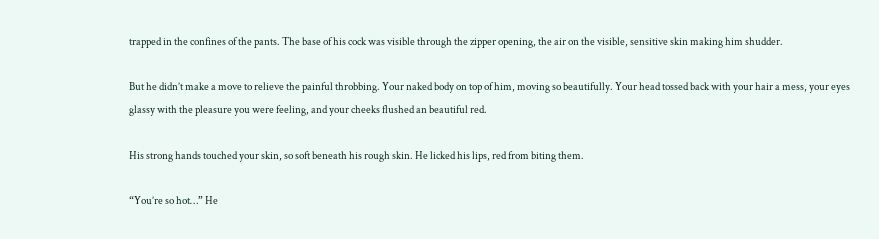trapped in the confines of the pants. The base of his cock was visible through the zipper opening, the air on the visible, sensitive skin making him shudder.

But he didn’t make a move to relieve the painful throbbing. Your naked body on top of him, moving so beautifully. Your head tossed back with your hair a mess, your eyes glassy with the pleasure you were feeling, and your cheeks flushed an beautiful red.

His strong hands touched your skin, so soft beneath his rough skin. He licked his lips, red from biting them.

“You’re so hot…” He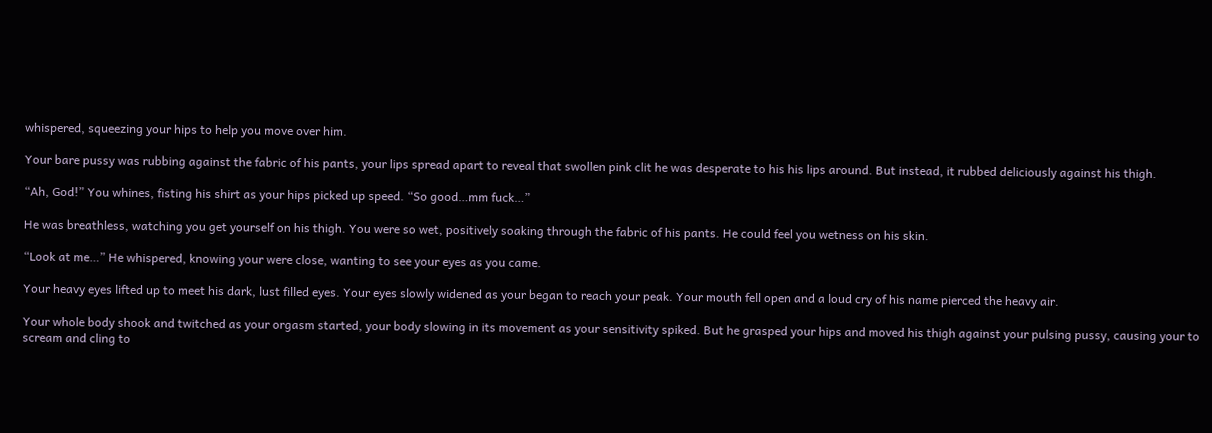whispered, squeezing your hips to help you move over him.

Your bare pussy was rubbing against the fabric of his pants, your lips spread apart to reveal that swollen pink clit he was desperate to his his lips around. But instead, it rubbed deliciously against his thigh.

“Ah, God!” You whines, fisting his shirt as your hips picked up speed. “So good…mm fuck…”

He was breathless, watching you get yourself on his thigh. You were so wet, positively soaking through the fabric of his pants. He could feel you wetness on his skin.

“Look at me…” He whispered, knowing your were close, wanting to see your eyes as you came.

Your heavy eyes lifted up to meet his dark, lust filled eyes. Your eyes slowly widened as your began to reach your peak. Your mouth fell open and a loud cry of his name pierced the heavy air.

Your whole body shook and twitched as your orgasm started, your body slowing in its movement as your sensitivity spiked. But he grasped your hips and moved his thigh against your pulsing pussy, causing your to scream and cling to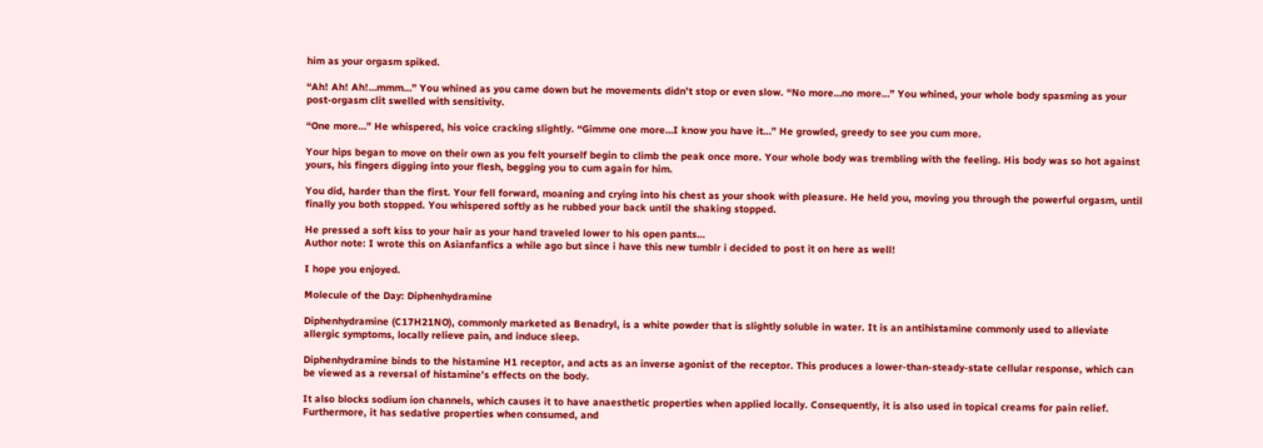him as your orgasm spiked.

“Ah! Ah! Ah!…mmm…” You whined as you came down but he movements didn’t stop or even slow. “No more…no more…” You whined, your whole body spasming as your post-orgasm clit swelled with sensitivity.

“One more…” He whispered, his voice cracking slightly. “Gimme one more…I know you have it…” He growled, greedy to see you cum more.

Your hips began to move on their own as you felt yourself begin to climb the peak once more. Your whole body was trembling with the feeling. His body was so hot against yours, his fingers digging into your flesh, begging you to cum again for him.

You did, harder than the first. Your fell forward, moaning and crying into his chest as your shook with pleasure. He held you, moving you through the powerful orgasm, until finally you both stopped. You whispered softly as he rubbed your back until the shaking stopped.

He pressed a soft kiss to your hair as your hand traveled lower to his open pants…
Author note: I wrote this on Asianfanfics a while ago but since i have this new tumblr i decided to post it on here as well!

I hope you enjoyed.

Molecule of the Day: Diphenhydramine

Diphenhydramine (C17H21NO), commonly marketed as Benadryl, is a white powder that is slightly soluble in water. It is an antihistamine commonly used to alleviate allergic symptoms, locally relieve pain, and induce sleep.

Diphenhydramine binds to the histamine H1 receptor, and acts as an inverse agonist of the receptor. This produces a lower-than-steady-state cellular response, which can be viewed as a reversal of histamine’s effects on the body.

It also blocks sodium ion channels, which causes it to have anaesthetic properties when applied locally. Consequently, it is also used in topical creams for pain relief. Furthermore, it has sedative properties when consumed, and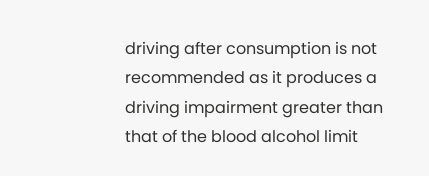driving after consumption is not recommended as it produces a driving impairment greater than that of the blood alcohol limit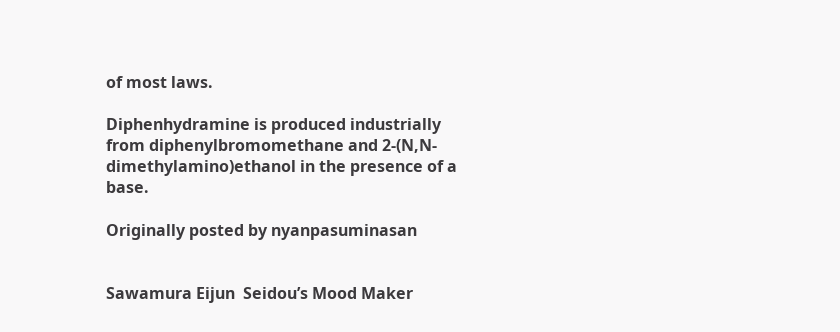of most laws.

Diphenhydramine is produced industrially from diphenylbromomethane and 2-(N,N-dimethylamino)ethanol in the presence of a base.

Originally posted by nyanpasuminasan


Sawamura Eijun  Seidou’s Mood Maker